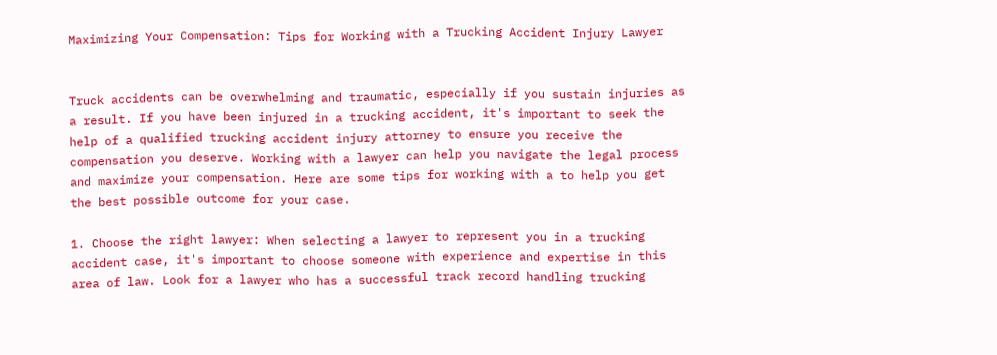Maximizing Your Compensation: Tips for Working with a Trucking Accident Injury Lawyer


Truck accidents can be overwhelming and traumatic, especially if you sustain injuries as a result. If you have been injured in a trucking accident, it's important to seek the help of a qualified trucking accident injury attorney to ensure you receive the compensation you deserve. Working with a lawyer can help you navigate the legal process and maximize your compensation. Here are some tips for working with a to help you get the best possible outcome for your case.

1. Choose the right lawyer: When selecting a lawyer to represent you in a trucking accident case, it's important to choose someone with experience and expertise in this area of law. Look for a lawyer who has a successful track record handling trucking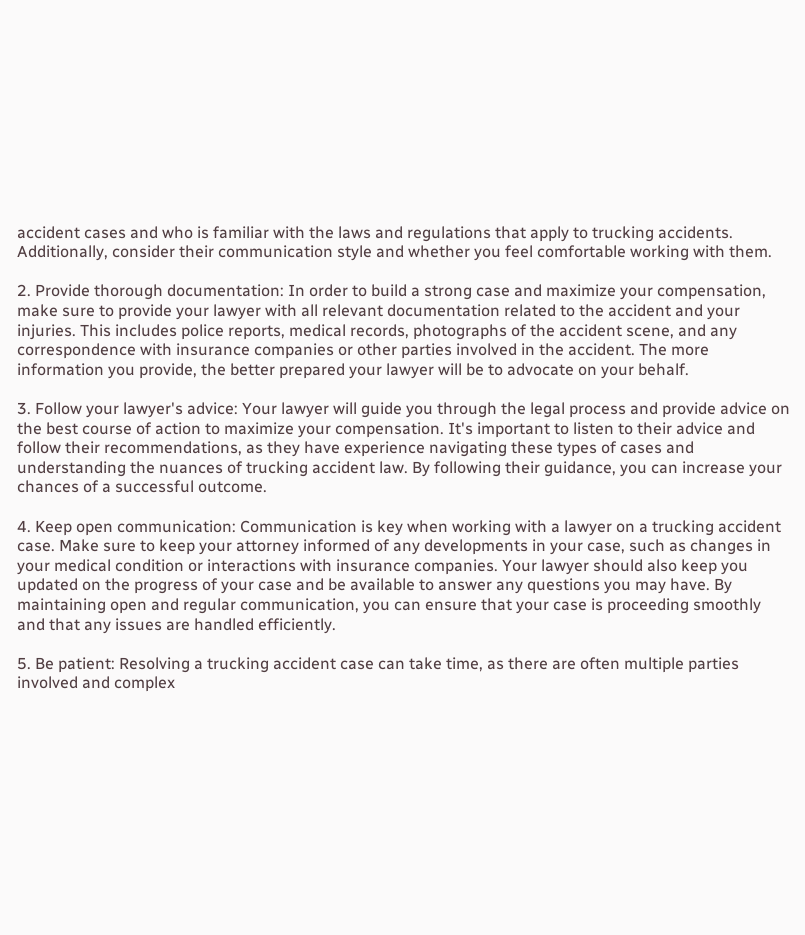accident cases and who is familiar with the laws and regulations that apply to trucking accidents. Additionally, consider their communication style and whether you feel comfortable working with them.

2. Provide thorough documentation: In order to build a strong case and maximize your compensation, make sure to provide your lawyer with all relevant documentation related to the accident and your injuries. This includes police reports, medical records, photographs of the accident scene, and any correspondence with insurance companies or other parties involved in the accident. The more information you provide, the better prepared your lawyer will be to advocate on your behalf.

3. Follow your lawyer's advice: Your lawyer will guide you through the legal process and provide advice on the best course of action to maximize your compensation. It's important to listen to their advice and follow their recommendations, as they have experience navigating these types of cases and understanding the nuances of trucking accident law. By following their guidance, you can increase your chances of a successful outcome.

4. Keep open communication: Communication is key when working with a lawyer on a trucking accident case. Make sure to keep your attorney informed of any developments in your case, such as changes in your medical condition or interactions with insurance companies. Your lawyer should also keep you updated on the progress of your case and be available to answer any questions you may have. By maintaining open and regular communication, you can ensure that your case is proceeding smoothly and that any issues are handled efficiently.

5. Be patient: Resolving a trucking accident case can take time, as there are often multiple parties involved and complex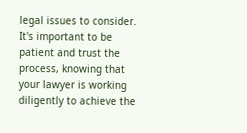legal issues to consider. It's important to be patient and trust the process, knowing that your lawyer is working diligently to achieve the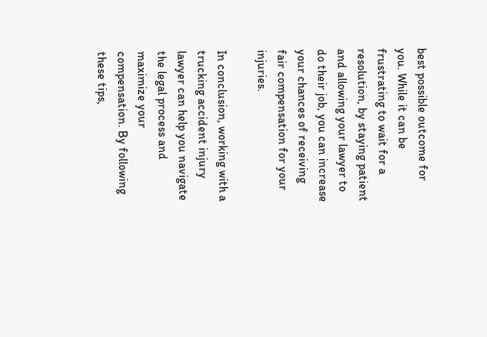best possible outcome for you. While it can be frustrating to wait for a resolution, by staying patient and allowing your lawyer to do their job, you can increase your chances of receiving fair compensation for your injuries.

In conclusion, working with a trucking accident injury lawyer can help you navigate the legal process and maximize your compensation. By following these tips,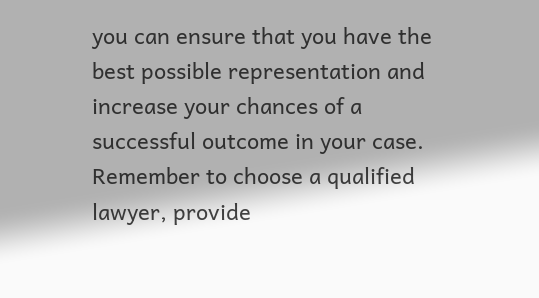you can ensure that you have the best possible representation and increase your chances of a successful outcome in your case. Remember to choose a qualified lawyer, provide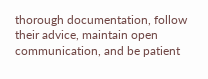thorough documentation, follow their advice, maintain open communication, and be patient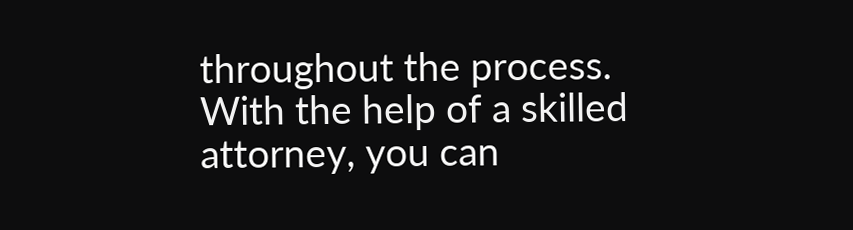throughout the process. With the help of a skilled attorney, you can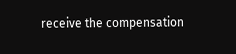receive the compensation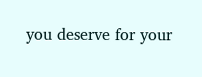you deserve for your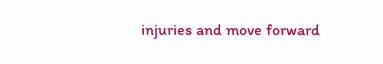injuries and move forward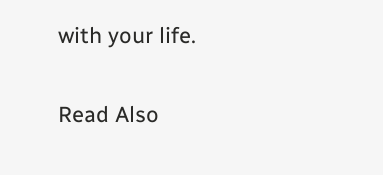with your life.

Read Also